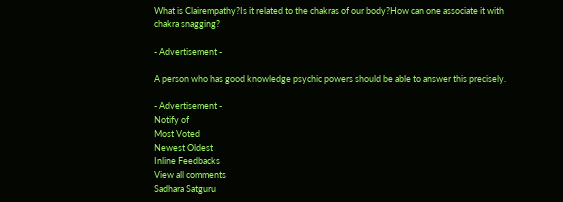What is Clairempathy?Is it related to the chakras of our body?How can one associate it with chakra snagging?

- Advertisement -

A person who has good knowledge psychic powers should be able to answer this precisely.

- Advertisement -
Notify of
Most Voted
Newest Oldest
Inline Feedbacks
View all comments
Sadhara Satguru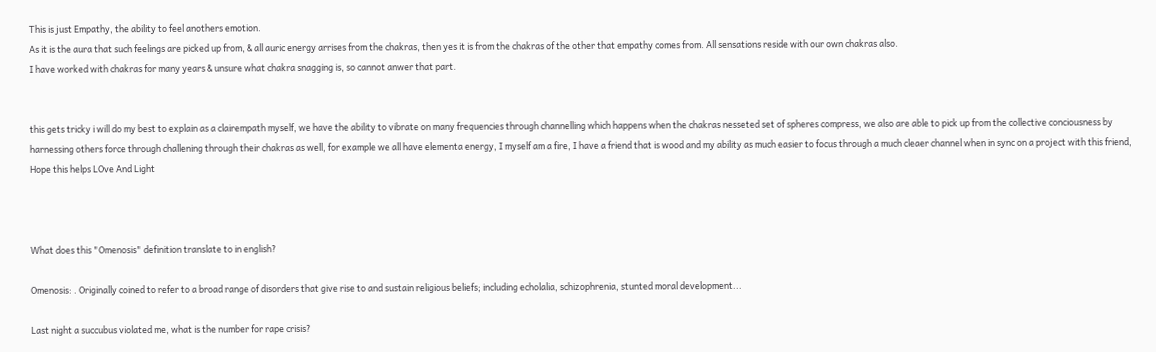This is just Empathy, the ability to feel anothers emotion.
As it is the aura that such feelings are picked up from, & all auric energy arrises from the chakras, then yes it is from the chakras of the other that empathy comes from. All sensations reside with our own chakras also.
I have worked with chakras for many years & unsure what chakra snagging is, so cannot anwer that part.


this gets tricky i will do my best to explain as a clairempath myself, we have the ability to vibrate on many frequencies through channelling which happens when the chakras nesseted set of spheres compress, we also are able to pick up from the collective conciousness by harnessing others force through challening through their chakras as well, for example we all have elementa energy, I myself am a fire, I have a friend that is wood and my ability as much easier to focus through a much cleaer channel when in sync on a project with this friend, Hope this helps LOve And Light



What does this "Omenosis" definition translate to in english?

Omenosis: . Originally coined to refer to a broad range of disorders that give rise to and sustain religious beliefs; including echolalia, schizophrenia, stunted moral development...

Last night a succubus violated me, what is the number for rape crisis?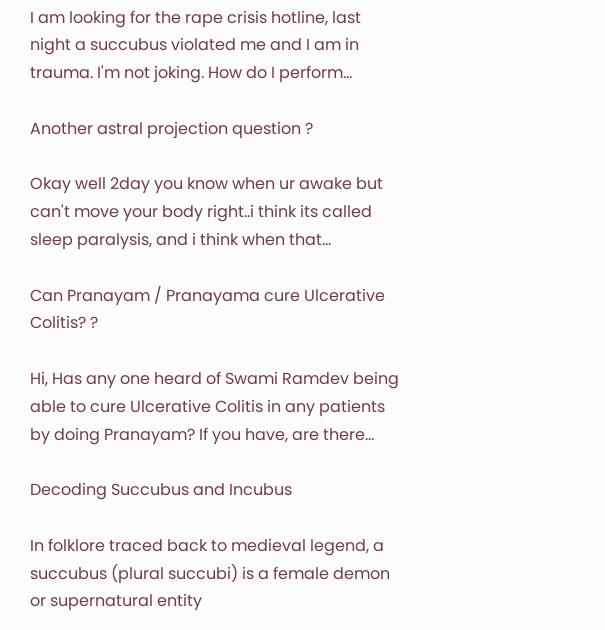I am looking for the rape crisis hotline, last night a succubus violated me and I am in trauma. I'm not joking. How do I perform...

Another astral projection question ?

Okay well 2day you know when ur awake but can't move your body right..i think its called sleep paralysis, and i think when that...

Can Pranayam / Pranayama cure Ulcerative Colitis? ?

Hi, Has any one heard of Swami Ramdev being able to cure Ulcerative Colitis in any patients by doing Pranayam? If you have, are there...

Decoding Succubus and Incubus

In folklore traced back to medieval legend, a succubus (plural succubi) is a female demon or supernatural entity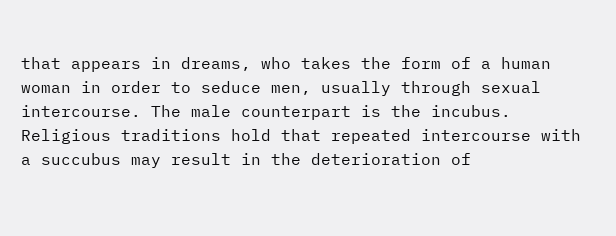that appears in dreams, who takes the form of a human woman in order to seduce men, usually through sexual intercourse. The male counterpart is the incubus. Religious traditions hold that repeated intercourse with a succubus may result in the deterioration of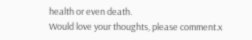health or even death.
Would love your thoughts, please comment.x